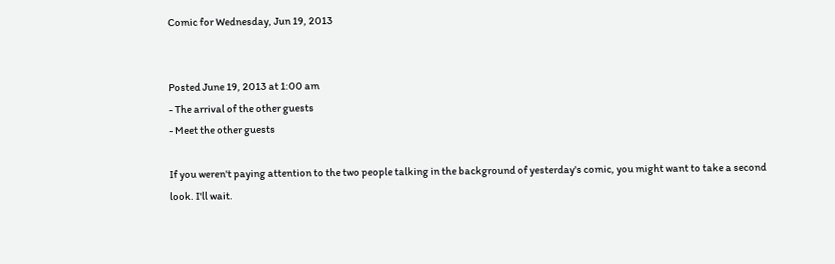Comic for Wednesday, Jun 19, 2013


Posted June 19, 2013 at 1:00 am
- The arrival of the other guests
- Meet the other guests

If you weren't paying attention to the two people talking in the background of yesterday's comic, you might want to take a second look. I'll wait.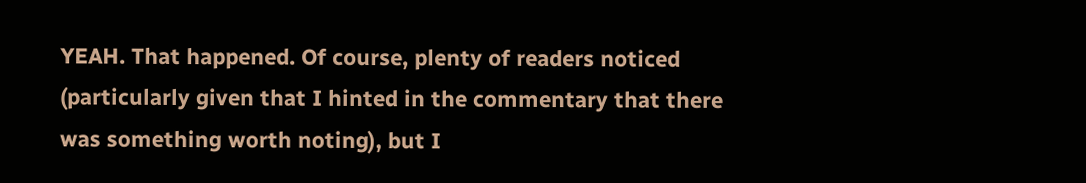YEAH. That happened. Of course, plenty of readers noticed (particularly given that I hinted in the commentary that there was something worth noting), but I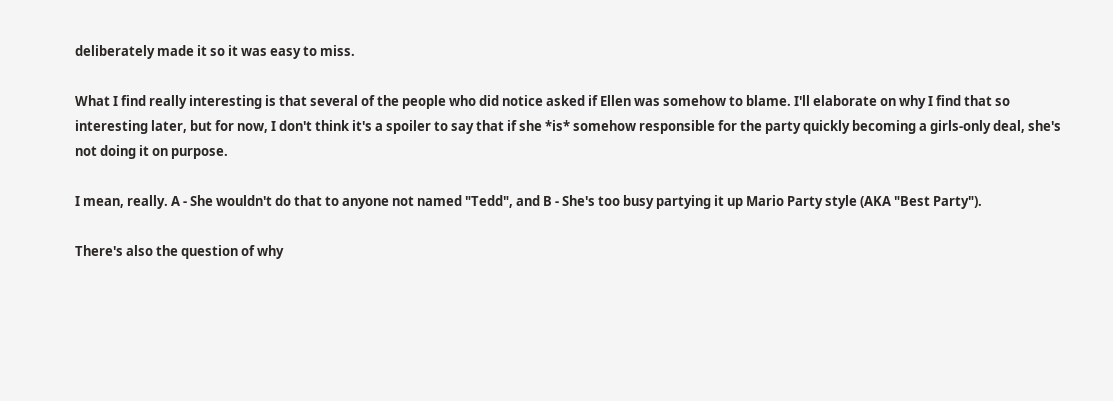deliberately made it so it was easy to miss.

What I find really interesting is that several of the people who did notice asked if Ellen was somehow to blame. I'll elaborate on why I find that so interesting later, but for now, I don't think it's a spoiler to say that if she *is* somehow responsible for the party quickly becoming a girls-only deal, she's not doing it on purpose.

I mean, really. A - She wouldn't do that to anyone not named "Tedd", and B - She's too busy partying it up Mario Party style (AKA "Best Party").

There's also the question of why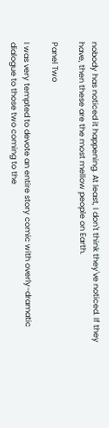nobody has noticed it happening. At least, I don't think they've noticed. If they have, then these are the most mellow people on Earth.

Panel Two

I was very tempted to devote an entire story comic with overly-dramatic dialogue to those two coming to the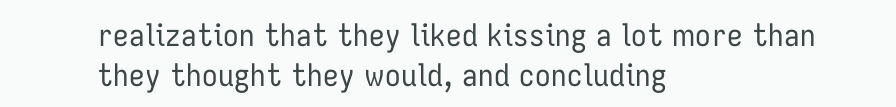realization that they liked kissing a lot more than they thought they would, and concluding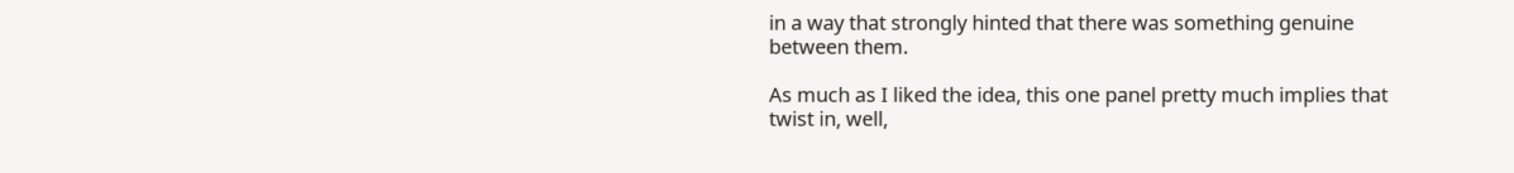in a way that strongly hinted that there was something genuine between them.

As much as I liked the idea, this one panel pretty much implies that twist in, well,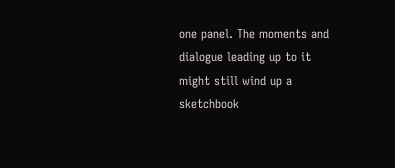one panel. The moments and dialogue leading up to it might still wind up a sketchbook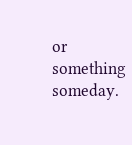or something someday.